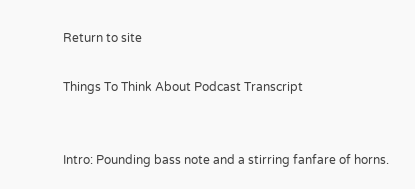Return to site

Things To Think About Podcast Transcript


Intro: Pounding bass note and a stirring fanfare of horns.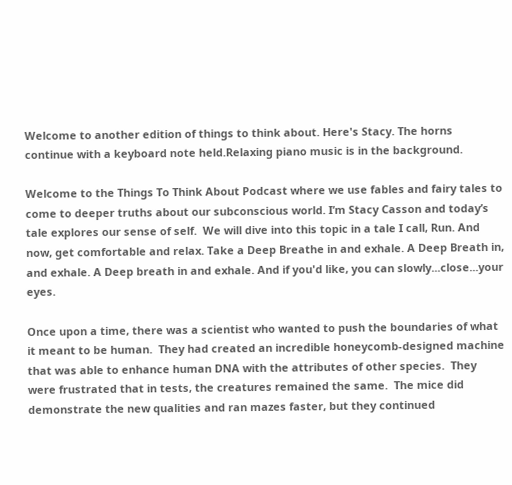Welcome to another edition of things to think about. Here's Stacy. The horns continue with a keyboard note held.Relaxing piano music is in the background.

Welcome to the Things To Think About Podcast where we use fables and fairy tales to come to deeper truths about our subconscious world. I’m Stacy Casson and today’s tale explores our sense of self.  We will dive into this topic in a tale I call, Run. And now, get comfortable and relax. Take a Deep Breathe in and exhale. A Deep Breath in, and exhale. A Deep breath in and exhale. And if you'd like, you can slowly...close...your eyes.

Once upon a time, there was a scientist who wanted to push the boundaries of what it meant to be human.  They had created an incredible honeycomb-designed machine that was able to enhance human DNA with the attributes of other species.  They were frustrated that in tests, the creatures remained the same.  The mice did demonstrate the new qualities and ran mazes faster, but they continued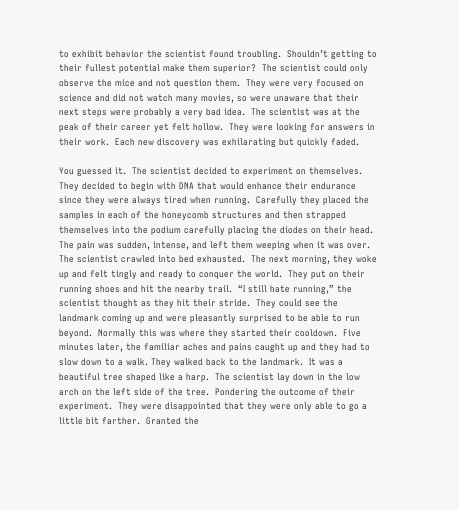to exhibit behavior the scientist found troubling.  Shouldn’t getting to their fullest potential make them superior?  The scientist could only observe the mice and not question them.  They were very focused on science and did not watch many movies, so were unaware that their next steps were probably a very bad idea.  The scientist was at the peak of their career yet felt hollow.  They were looking for answers in their work.  Each new discovery was exhilarating but quickly faded.

You guessed it.  The scientist decided to experiment on themselves.  They decided to begin with DNA that would enhance their endurance since they were always tired when running.  Carefully they placed the samples in each of the honeycomb structures and then strapped themselves into the podium carefully placing the diodes on their head.  The pain was sudden, intense, and left them weeping when it was over.  The scientist crawled into bed exhausted.  The next morning, they woke up and felt tingly and ready to conquer the world.  They put on their running shoes and hit the nearby trail.  “I still hate running,” the scientist thought as they hit their stride.  They could see the landmark coming up and were pleasantly surprised to be able to run beyond.  Normally this was where they started their cooldown.  Five minutes later, the familiar aches and pains caught up and they had to slow down to a walk. They walked back to the landmark.  It was a beautiful tree shaped like a harp.  The scientist lay down in the low arch on the left side of the tree.  Pondering the outcome of their experiment.  They were disappointed that they were only able to go a little bit farther.  Granted the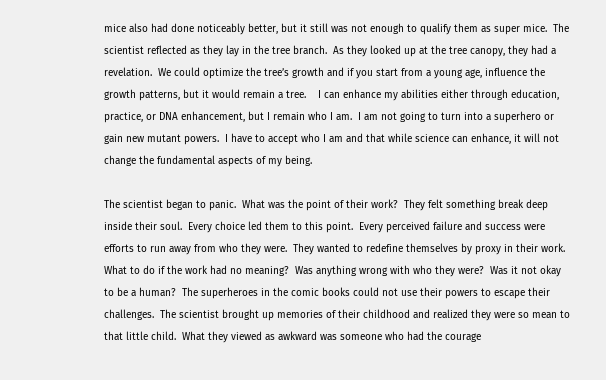mice also had done noticeably better, but it still was not enough to qualify them as super mice.  The scientist reflected as they lay in the tree branch.  As they looked up at the tree canopy, they had a revelation.  We could optimize the tree’s growth and if you start from a young age, influence the growth patterns, but it would remain a tree.    I can enhance my abilities either through education, practice, or DNA enhancement, but I remain who I am.  I am not going to turn into a superhero or gain new mutant powers.  I have to accept who I am and that while science can enhance, it will not change the fundamental aspects of my being.

The scientist began to panic.  What was the point of their work?  They felt something break deep inside their soul.  Every choice led them to this point.  Every perceived failure and success were efforts to run away from who they were.  They wanted to redefine themselves by proxy in their work.  What to do if the work had no meaning?  Was anything wrong with who they were?  Was it not okay to be a human?  The superheroes in the comic books could not use their powers to escape their challenges.  The scientist brought up memories of their childhood and realized they were so mean to that little child.  What they viewed as awkward was someone who had the courage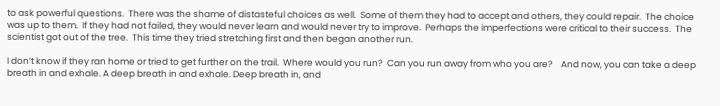to ask powerful questions.  There was the shame of distasteful choices as well.  Some of them they had to accept and others, they could repair.  The choice was up to them.  If they had not failed, they would never learn and would never try to improve.  Perhaps the imperfections were critical to their success.  The scientist got out of the tree.  This time they tried stretching first and then began another run.

I don’t know if they ran home or tried to get further on the trail.  Where would you run?  Can you run away from who you are?    And now, you can take a deep breath in and exhale. A deep breath in and exhale. Deep breath in, and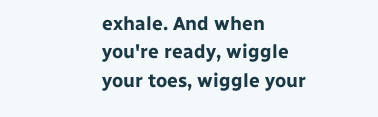exhale. And when you're ready, wiggle your toes, wiggle your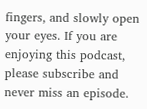fingers, and slowly open your eyes. If you are enjoying this podcast, please subscribe and never miss an episode.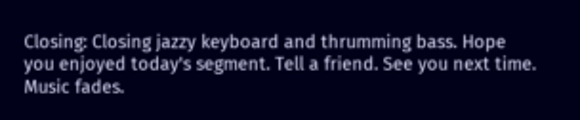Closing: Closing jazzy keyboard and thrumming bass. Hope you enjoyed today's segment. Tell a friend. See you next time. Music fades.